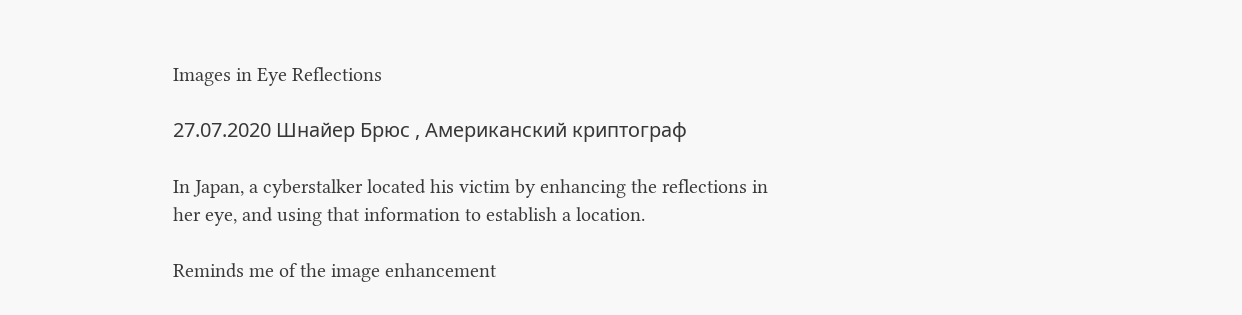Images in Eye Reflections

27.07.2020 Шнайер Брюс , Американский криптограф

In Japan, a cyberstalker located his victim by enhancing the reflections in her eye, and using that information to establish a location.

Reminds me of the image enhancement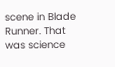scene in Blade Runner. That was science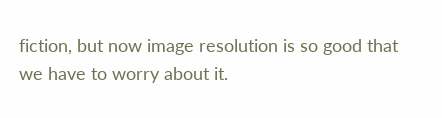fiction, but now image resolution is so good that we have to worry about it.